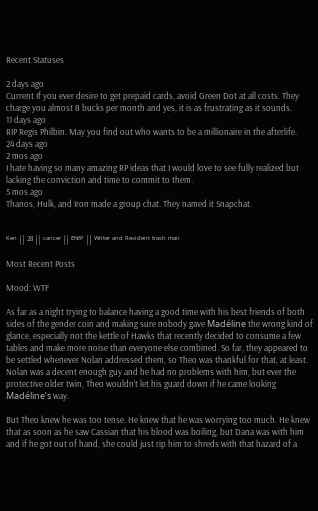Recent Statuses

2 days ago
Current If you ever desire to get prepaid cards, avoid Green Dot at all costs. They charge you almost 8 bucks per month and yes, it is as frustrating as it sounds.
11 days ago
RIP Regis Philbin. May you find out who wants to be a millionaire in the afterlife.
24 days ago
2 mos ago
I hate having so many amazing RP ideas that I would love to see fully realized but lacking the conviction and time to commit to them.
5 mos ago
Thanos, Hulk, and Iron made a group chat. They named it Snapchat.


ᴷᵉⁿ || ²⁸ || ᶜᵃⁿᶜᵉʳ || ᴱᴺᶠᴾ || ᵂʳⁱᵗᵉʳ ᵃⁿᵈ ᴿᵉˢⁱᵈᵉⁿᵗ ᵗʳᵃˢʰ ᵐᵃⁿ

Most Recent Posts

Mood: WTF

As far as a night trying to balance having a good time with his best friends of both sides of the gender coin and making sure nobody gave Madéline the wrong kind of glance, especially not the kettle of Hawks that recently decided to consume a few tables and make more noise than everyone else combined. So far, they appeared to be settled whenever Nolan addressed them, so Theo was thankful for that, at least. Nolan was a decent enough guy and he had no problems with him, but ever the protective older twin, Theo wouldn’t let his guard down if he came looking Madéline’s way.

But Theo knew he was too tense. He knew that he was worrying too much. He knew that as soon as he saw Cassian that his blood was boiling, but Dana was with him and if he got out of hand, she could just rip him to shreds with that hazard of a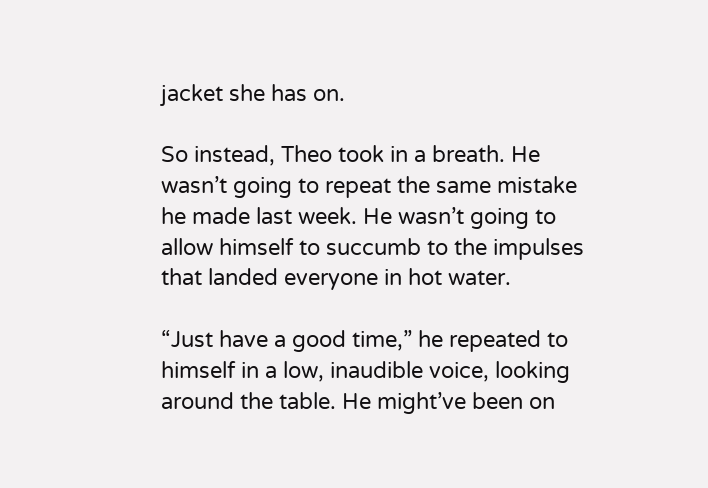jacket she has on.

So instead, Theo took in a breath. He wasn’t going to repeat the same mistake he made last week. He wasn’t going to allow himself to succumb to the impulses that landed everyone in hot water.

“Just have a good time,” he repeated to himself in a low, inaudible voice, looking around the table. He might’ve been on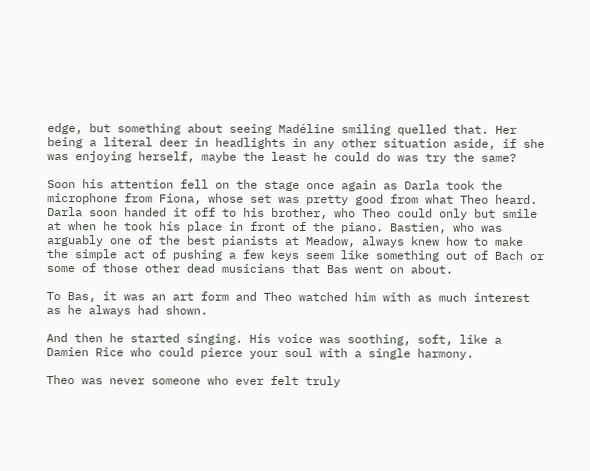edge, but something about seeing Madéline smiling quelled that. Her being a literal deer in headlights in any other situation aside, if she was enjoying herself, maybe the least he could do was try the same?

Soon his attention fell on the stage once again as Darla took the microphone from Fiona, whose set was pretty good from what Theo heard. Darla soon handed it off to his brother, who Theo could only but smile at when he took his place in front of the piano. Bastien, who was arguably one of the best pianists at Meadow, always knew how to make the simple act of pushing a few keys seem like something out of Bach or some of those other dead musicians that Bas went on about.

To Bas, it was an art form and Theo watched him with as much interest as he always had shown.

And then he started singing. His voice was soothing, soft, like a Damien Rice who could pierce your soul with a single harmony.

Theo was never someone who ever felt truly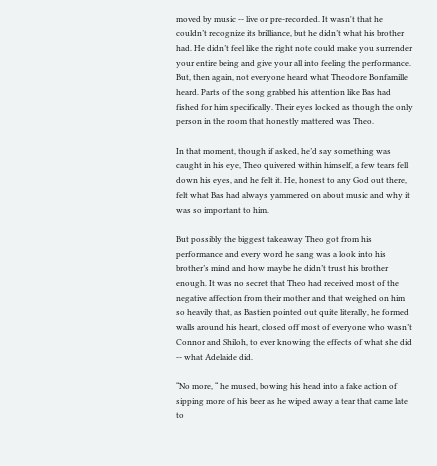moved by music -- live or pre-recorded. It wasn't that he couldn’t recognize its brilliance, but he didn’t what his brother had. He didn’t feel like the right note could make you surrender your entire being and give your all into feeling the performance. But, then again, not everyone heard what Theodore Bonfamille heard. Parts of the song grabbed his attention like Bas had fished for him specifically. Their eyes locked as though the only person in the room that honestly mattered was Theo.

In that moment, though if asked, he’d say something was caught in his eye, Theo quivered within himself, a few tears fell down his eyes, and he felt it. He, honest to any God out there, felt what Bas had always yammered on about music and why it was so important to him.

But possibly the biggest takeaway Theo got from his performance and every word he sang was a look into his brother’s mind and how maybe he didn’t trust his brother enough. It was no secret that Theo had received most of the negative affection from their mother and that weighed on him so heavily that, as Bastien pointed out quite literally, he formed walls around his heart, closed off most of everyone who wasn’t Connor and Shiloh, to ever knowing the effects of what she did -- what Adelaide did.

“No more, “ he mused, bowing his head into a fake action of sipping more of his beer as he wiped away a tear that came late to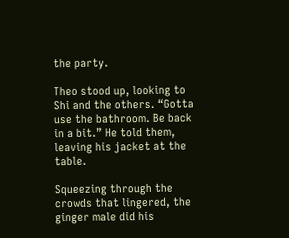the party.

Theo stood up, looking to Shi and the others. “Gotta use the bathroom. Be back in a bit.” He told them, leaving his jacket at the table.

Squeezing through the crowds that lingered, the ginger male did his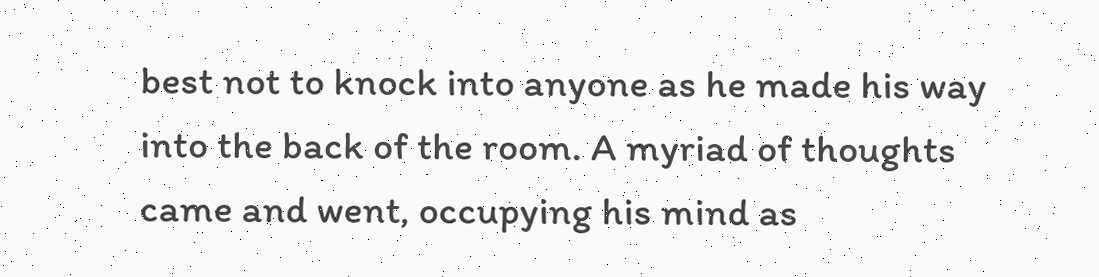best not to knock into anyone as he made his way into the back of the room. A myriad of thoughts came and went, occupying his mind as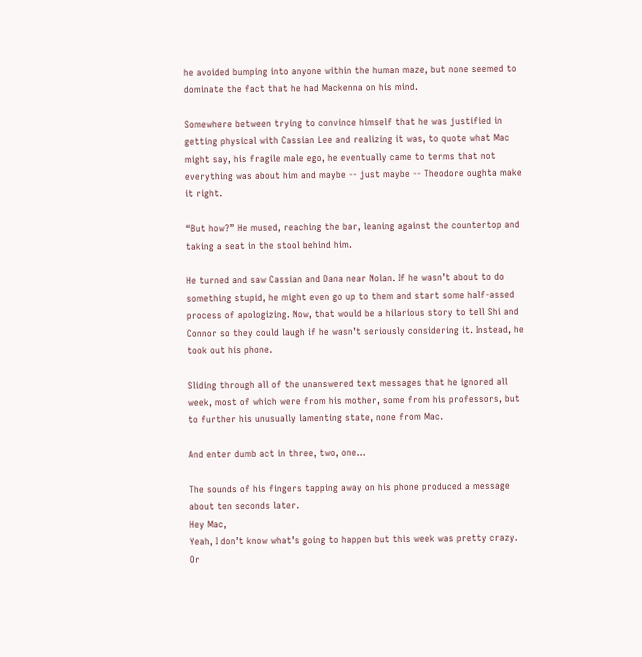he avoided bumping into anyone within the human maze, but none seemed to dominate the fact that he had Mackenna on his mind.

Somewhere between trying to convince himself that he was justified in getting physical with Cassian Lee and realizing it was, to quote what Mac might say, his fragile male ego, he eventually came to terms that not everything was about him and maybe -- just maybe -- Theodore oughta make it right.

“But how?” He mused, reaching the bar, leaning against the countertop and taking a seat in the stool behind him.

He turned and saw Cassian and Dana near Nolan. If he wasn’t about to do something stupid, he might even go up to them and start some half-assed process of apologizing. Now, that would be a hilarious story to tell Shi and Connor so they could laugh if he wasn’t seriously considering it. Instead, he took out his phone.

Sliding through all of the unanswered text messages that he ignored all week, most of which were from his mother, some from his professors, but to further his unusually lamenting state, none from Mac.

And enter dumb act in three, two, one…

The sounds of his fingers tapping away on his phone produced a message about ten seconds later.
Hey Mac,
Yeah, I don’t know what’s going to happen but this week was pretty crazy. Or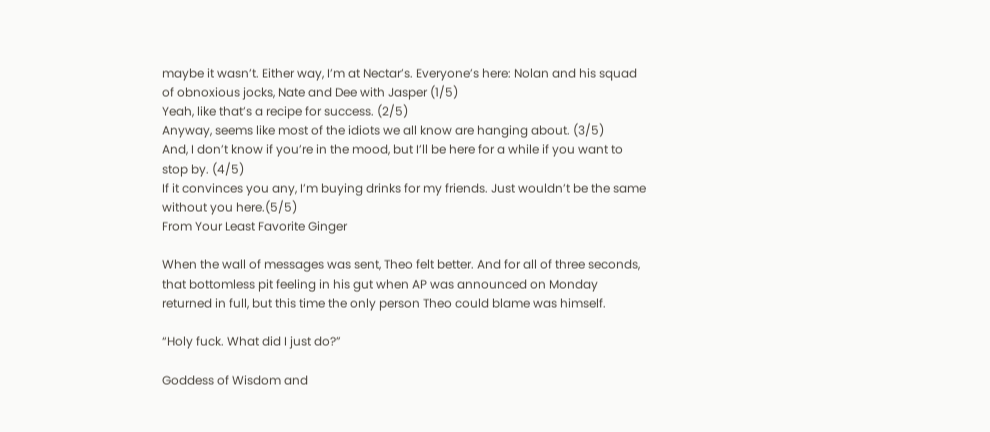maybe it wasn’t. Either way, I’m at Nectar’s. Everyone’s here: Nolan and his squad of obnoxious jocks, Nate and Dee with Jasper (1/5)
Yeah, like that’s a recipe for success. (2/5)
Anyway, seems like most of the idiots we all know are hanging about. (3/5)
And, I don’t know if you’re in the mood, but I’ll be here for a while if you want to stop by. (4/5)
If it convinces you any, I’m buying drinks for my friends. Just wouldn’t be the same without you here.(5/5)
From Your Least Favorite Ginger

When the wall of messages was sent, Theo felt better. And for all of three seconds, that bottomless pit feeling in his gut when AP was announced on Monday returned in full, but this time the only person Theo could blame was himself.

“Holy fuck. What did I just do?”

Goddess of Wisdom and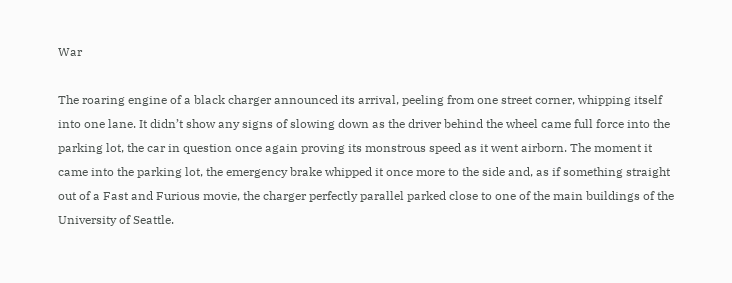War

The roaring engine of a black charger announced its arrival, peeling from one street corner, whipping itself into one lane. It didn’t show any signs of slowing down as the driver behind the wheel came full force into the parking lot, the car in question once again proving its monstrous speed as it went airborn. The moment it came into the parking lot, the emergency brake whipped it once more to the side and, as if something straight out of a Fast and Furious movie, the charger perfectly parallel parked close to one of the main buildings of the University of Seattle.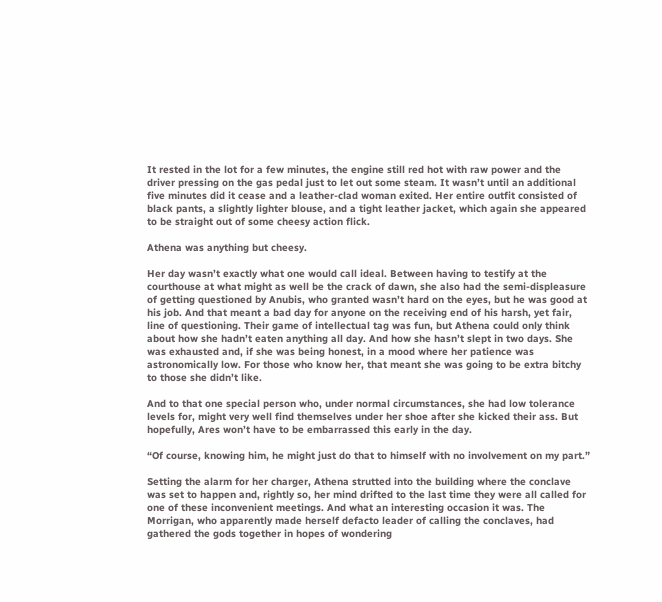It rested in the lot for a few minutes, the engine still red hot with raw power and the driver pressing on the gas pedal just to let out some steam. It wasn’t until an additional five minutes did it cease and a leather-clad woman exited. Her entire outfit consisted of black pants, a slightly lighter blouse, and a tight leather jacket, which again she appeared to be straight out of some cheesy action flick.

Athena was anything but cheesy.

Her day wasn’t exactly what one would call ideal. Between having to testify at the courthouse at what might as well be the crack of dawn, she also had the semi-displeasure of getting questioned by Anubis, who granted wasn’t hard on the eyes, but he was good at his job. And that meant a bad day for anyone on the receiving end of his harsh, yet fair, line of questioning. Their game of intellectual tag was fun, but Athena could only think about how she hadn’t eaten anything all day. And how she hasn’t slept in two days. She was exhausted and, if she was being honest, in a mood where her patience was astronomically low. For those who know her, that meant she was going to be extra bitchy to those she didn’t like.

And to that one special person who, under normal circumstances, she had low tolerance levels for, might very well find themselves under her shoe after she kicked their ass. But hopefully, Ares won’t have to be embarrassed this early in the day.

“Of course, knowing him, he might just do that to himself with no involvement on my part.”

Setting the alarm for her charger, Athena strutted into the building where the conclave was set to happen and, rightly so, her mind drifted to the last time they were all called for one of these inconvenient meetings. And what an interesting occasion it was. The Morrigan, who apparently made herself defacto leader of calling the conclaves, had gathered the gods together in hopes of wondering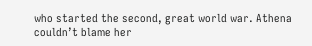who started the second, great world war. Athena couldn’t blame her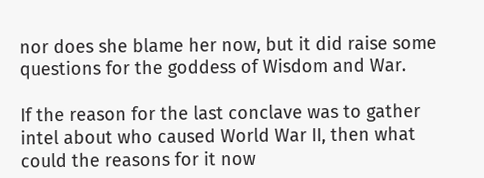nor does she blame her now, but it did raise some questions for the goddess of Wisdom and War.

If the reason for the last conclave was to gather intel about who caused World War II, then what could the reasons for it now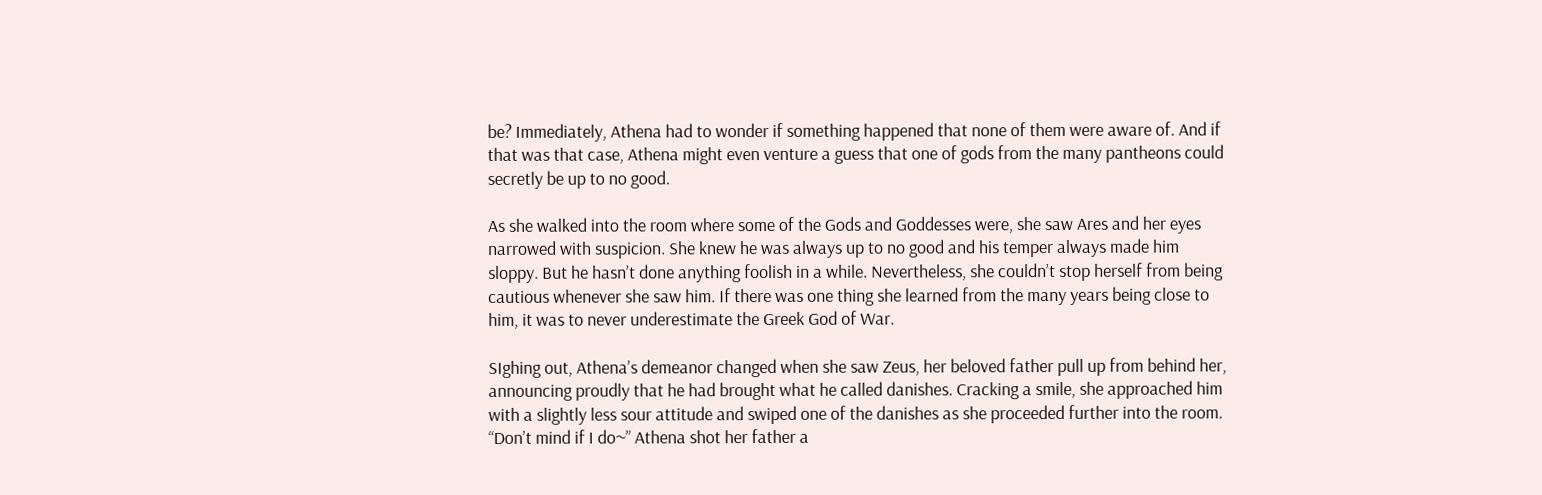be? Immediately, Athena had to wonder if something happened that none of them were aware of. And if that was that case, Athena might even venture a guess that one of gods from the many pantheons could secretly be up to no good.

As she walked into the room where some of the Gods and Goddesses were, she saw Ares and her eyes narrowed with suspicion. She knew he was always up to no good and his temper always made him sloppy. But he hasn’t done anything foolish in a while. Nevertheless, she couldn’t stop herself from being cautious whenever she saw him. If there was one thing she learned from the many years being close to him, it was to never underestimate the Greek God of War.

SIghing out, Athena’s demeanor changed when she saw Zeus, her beloved father pull up from behind her, announcing proudly that he had brought what he called danishes. Cracking a smile, she approached him with a slightly less sour attitude and swiped one of the danishes as she proceeded further into the room. “Don’t mind if I do~” Athena shot her father a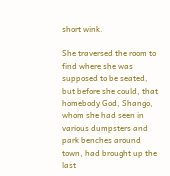short wink.

She traversed the room to find where she was supposed to be seated, but before she could, that homebody God, Shango, whom she had seen in various dumpsters and park benches around town, had brought up the last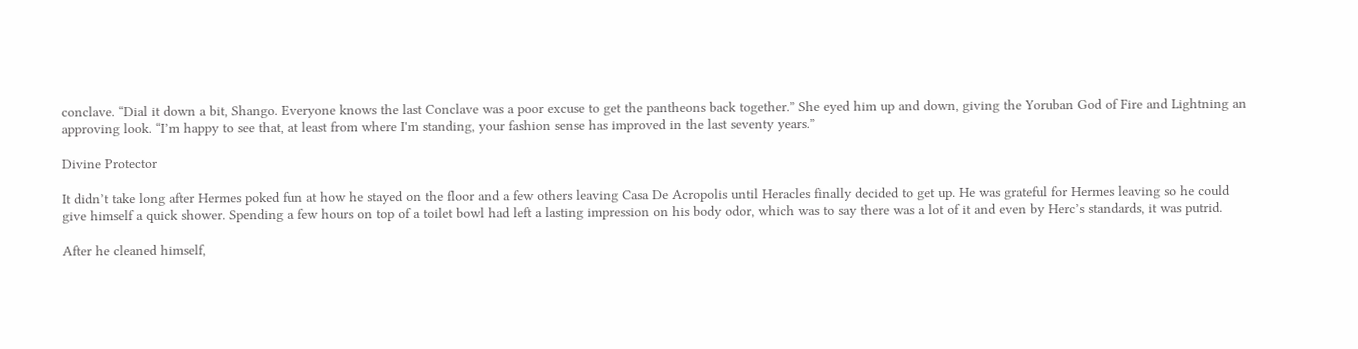conclave. “Dial it down a bit, Shango. Everyone knows the last Conclave was a poor excuse to get the pantheons back together.” She eyed him up and down, giving the Yoruban God of Fire and Lightning an approving look. “I’m happy to see that, at least from where I'm standing, your fashion sense has improved in the last seventy years.”

Divine Protector

It didn’t take long after Hermes poked fun at how he stayed on the floor and a few others leaving Casa De Acropolis until Heracles finally decided to get up. He was grateful for Hermes leaving so he could give himself a quick shower. Spending a few hours on top of a toilet bowl had left a lasting impression on his body odor, which was to say there was a lot of it and even by Herc’s standards, it was putrid.

After he cleaned himself,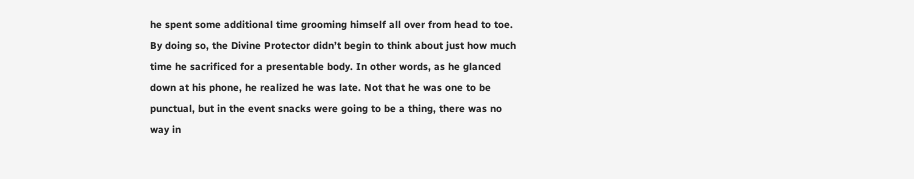he spent some additional time grooming himself all over from head to toe. By doing so, the Divine Protector didn’t begin to think about just how much time he sacrificed for a presentable body. In other words, as he glanced down at his phone, he realized he was late. Not that he was one to be punctual, but in the event snacks were going to be a thing, there was no way in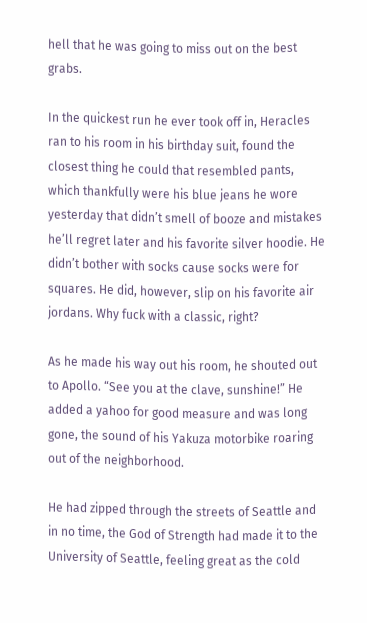hell that he was going to miss out on the best grabs.

In the quickest run he ever took off in, Heracles ran to his room in his birthday suit, found the closest thing he could that resembled pants, which thankfully were his blue jeans he wore yesterday that didn’t smell of booze and mistakes he’ll regret later and his favorite silver hoodie. He didn’t bother with socks cause socks were for squares. He did, however, slip on his favorite air jordans. Why fuck with a classic, right?

As he made his way out his room, he shouted out to Apollo. “See you at the clave, sunshine!” He added a yahoo for good measure and was long gone, the sound of his Yakuza motorbike roaring out of the neighborhood.

He had zipped through the streets of Seattle and in no time, the God of Strength had made it to the University of Seattle, feeling great as the cold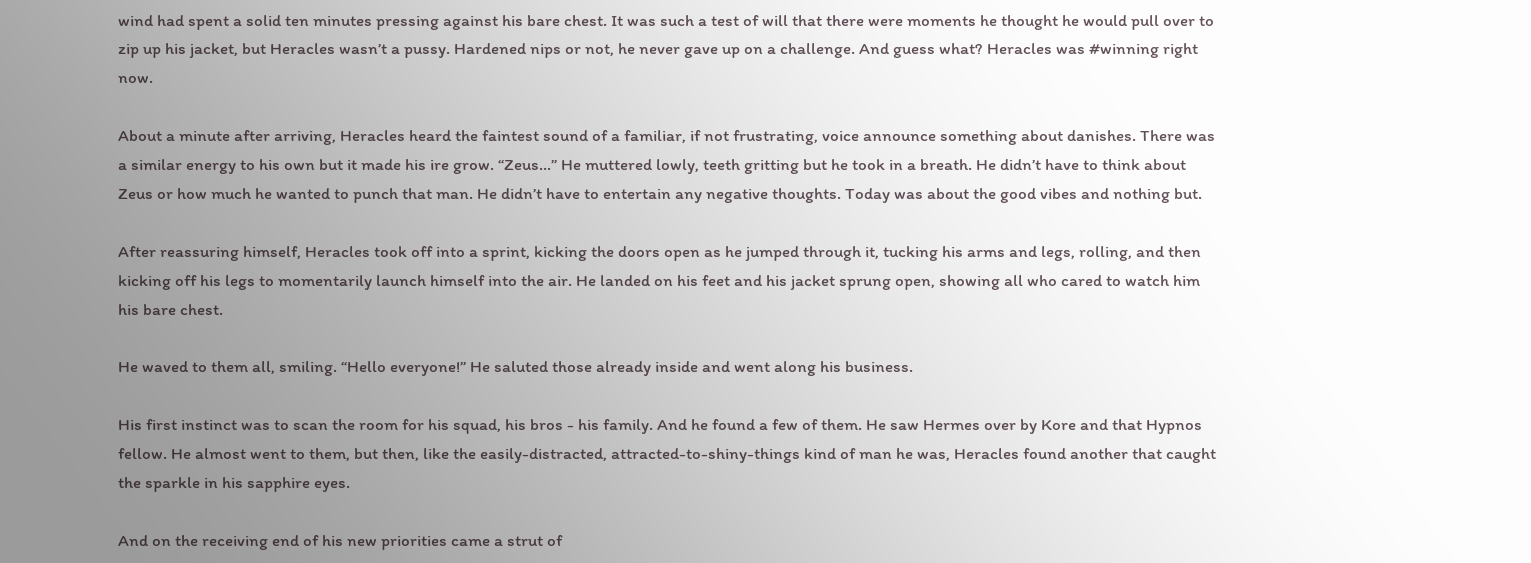wind had spent a solid ten minutes pressing against his bare chest. It was such a test of will that there were moments he thought he would pull over to zip up his jacket, but Heracles wasn’t a pussy. Hardened nips or not, he never gave up on a challenge. And guess what? Heracles was #winning right now.

About a minute after arriving, Heracles heard the faintest sound of a familiar, if not frustrating, voice announce something about danishes. There was a similar energy to his own but it made his ire grow. “Zeus…” He muttered lowly, teeth gritting but he took in a breath. He didn’t have to think about Zeus or how much he wanted to punch that man. He didn’t have to entertain any negative thoughts. Today was about the good vibes and nothing but.

After reassuring himself, Heracles took off into a sprint, kicking the doors open as he jumped through it, tucking his arms and legs, rolling, and then kicking off his legs to momentarily launch himself into the air. He landed on his feet and his jacket sprung open, showing all who cared to watch him his bare chest.

He waved to them all, smiling. “Hello everyone!” He saluted those already inside and went along his business.

His first instinct was to scan the room for his squad, his bros - his family. And he found a few of them. He saw Hermes over by Kore and that Hypnos fellow. He almost went to them, but then, like the easily-distracted, attracted-to-shiny-things kind of man he was, Heracles found another that caught the sparkle in his sapphire eyes.

And on the receiving end of his new priorities came a strut of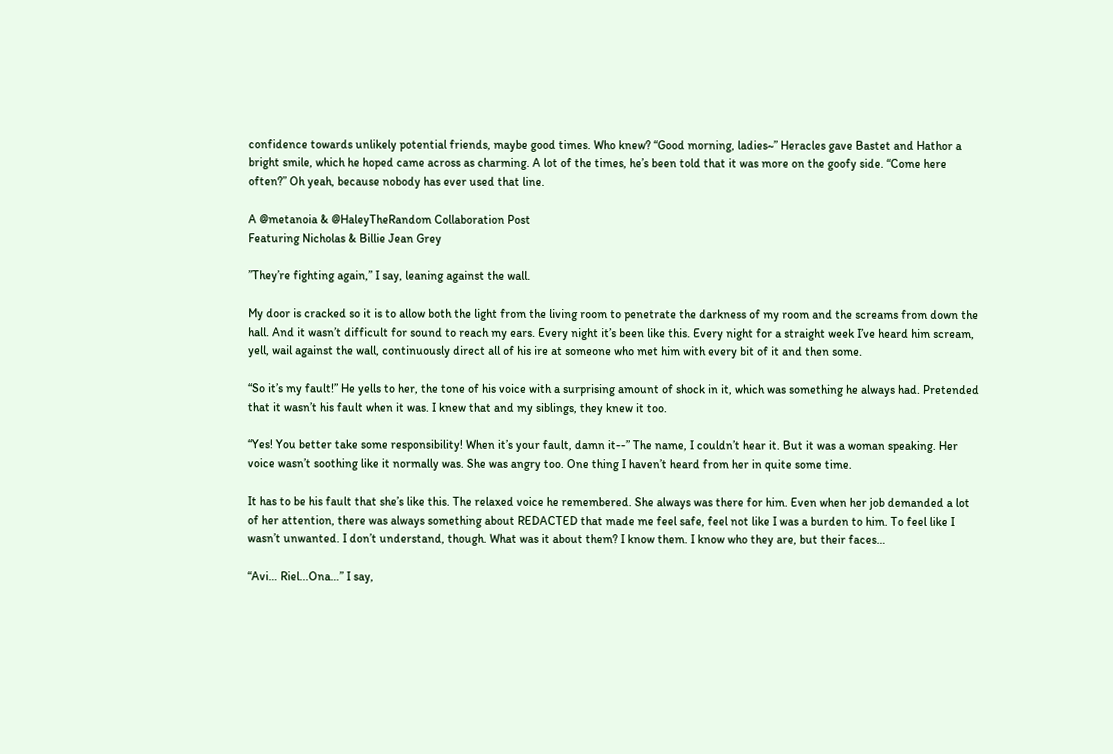confidence towards unlikely potential friends, maybe good times. Who knew? “Good morning, ladies~” Heracles gave Bastet and Hathor a bright smile, which he hoped came across as charming. A lot of the times, he’s been told that it was more on the goofy side. “Come here often?” Oh yeah, because nobody has ever used that line.

A @metanoia & @HaleyTheRandom Collaboration Post
Featuring Nicholas & Billie Jean Grey

”They’re fighting again,” I say, leaning against the wall.

My door is cracked so it is to allow both the light from the living room to penetrate the darkness of my room and the screams from down the hall. And it wasn’t difficult for sound to reach my ears. Every night it’s been like this. Every night for a straight week I’ve heard him scream, yell, wail against the wall, continuously direct all of his ire at someone who met him with every bit of it and then some.

“So it’s my fault!” He yells to her, the tone of his voice with a surprising amount of shock in it, which was something he always had. Pretended that it wasn’t his fault when it was. I knew that and my siblings, they knew it too.

“Yes! You better take some responsibility! When it’s your fault, damn it--” The name, I couldn’t hear it. But it was a woman speaking. Her voice wasn’t soothing like it normally was. She was angry too. One thing I haven’t heard from her in quite some time.

It has to be his fault that she’s like this. The relaxed voice he remembered. She always was there for him. Even when her job demanded a lot of her attention, there was always something about REDACTED that made me feel safe, feel not like I was a burden to him. To feel like I wasn’t unwanted. I don’t understand, though. What was it about them? I know them. I know who they are, but their faces…

“Avi… Riel...Ona…” I say,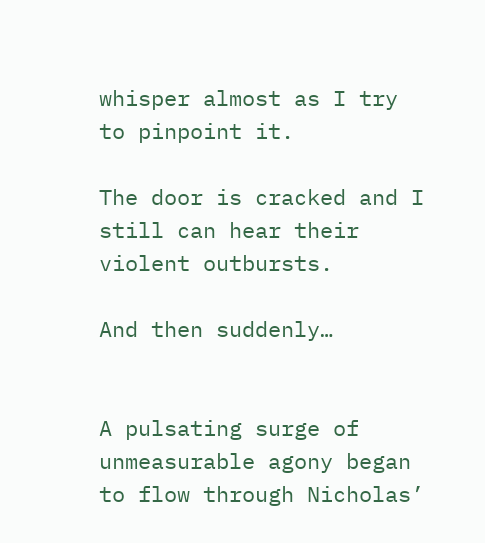whisper almost as I try to pinpoint it.

The door is cracked and I still can hear their violent outbursts.

And then suddenly…


A pulsating surge of unmeasurable agony began to flow through Nicholas’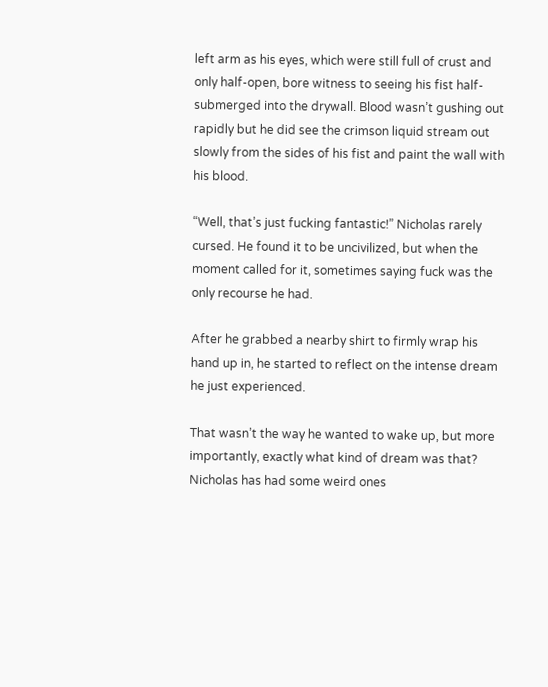left arm as his eyes, which were still full of crust and only half-open, bore witness to seeing his fist half-submerged into the drywall. Blood wasn’t gushing out rapidly but he did see the crimson liquid stream out slowly from the sides of his fist and paint the wall with his blood.

“Well, that’s just fucking fantastic!” Nicholas rarely cursed. He found it to be uncivilized, but when the moment called for it, sometimes saying fuck was the only recourse he had.

After he grabbed a nearby shirt to firmly wrap his hand up in, he started to reflect on the intense dream he just experienced.

That wasn’t the way he wanted to wake up, but more importantly, exactly what kind of dream was that? Nicholas has had some weird ones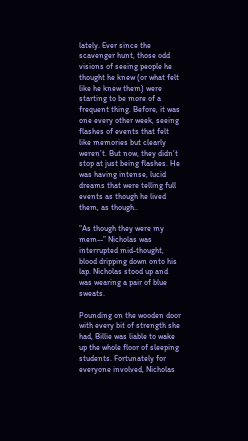lately. Ever since the scavenger hunt, those odd visions of seeing people he thought he knew (or what felt like he knew them) were starting to be more of a frequent thing. Before, it was one every other week, seeing flashes of events that felt like memories but clearly weren’t. But now, they didn’t stop at just being flashes. He was having intense, lucid dreams that were telling full events as though he lived them, as though..

“As though they were my mem--” Nicholas was interrupted mid-thought, blood dripping down onto his lap. Nicholas stood up and was wearing a pair of blue sweats.

Pounding on the wooden door with every bit of strength she had, Billie was liable to wake up the whole floor of sleeping students. Fortunately for everyone involved, Nicholas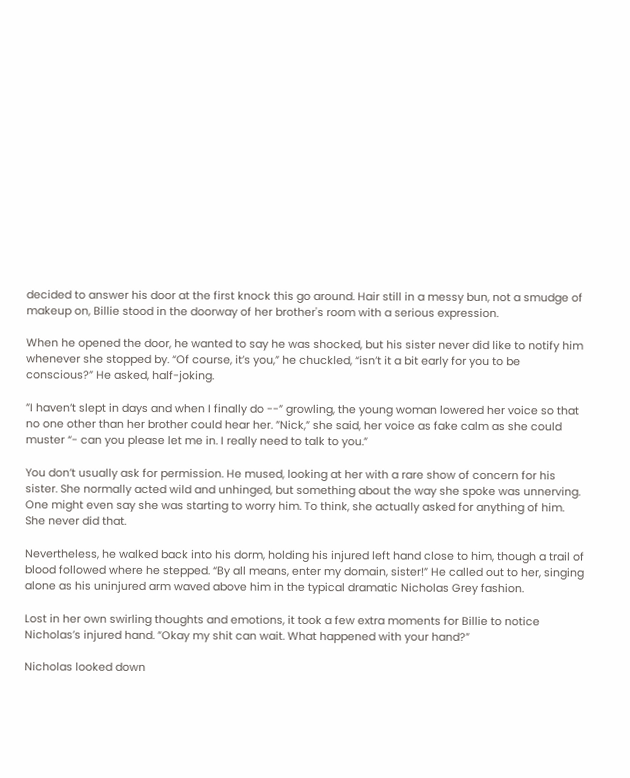decided to answer his door at the first knock this go around. Hair still in a messy bun, not a smudge of makeup on, Billie stood in the doorway of her brother's room with a serious expression.

When he opened the door, he wanted to say he was shocked, but his sister never did like to notify him whenever she stopped by. “Of course, it’s you,” he chuckled, “isn’t it a bit early for you to be conscious?” He asked, half-joking.

”I haven’t slept in days and when I finally do --” growling, the young woman lowered her voice so that no one other than her brother could hear her. ”Nick,” she said, her voice as fake calm as she could muster “- can you please let me in. I really need to talk to you.”

You don’t usually ask for permission. He mused, looking at her with a rare show of concern for his sister. She normally acted wild and unhinged, but something about the way she spoke was unnerving. One might even say she was starting to worry him. To think, she actually asked for anything of him. She never did that.

Nevertheless, he walked back into his dorm, holding his injured left hand close to him, though a trail of blood followed where he stepped. “By all means, enter my domain, sister!” He called out to her, singing alone as his uninjured arm waved above him in the typical dramatic Nicholas Grey fashion.

Lost in her own swirling thoughts and emotions, it took a few extra moments for Billie to notice Nicholas’s injured hand. ”Okay my shit can wait. What happened with your hand?”

Nicholas looked down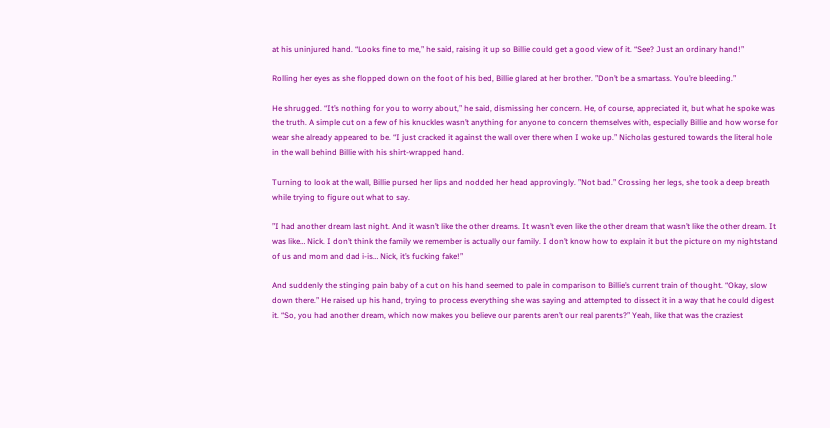at his uninjured hand. “Looks fine to me,” he said, raising it up so Billie could get a good view of it. “See? Just an ordinary hand!”

Rolling her eyes as she flopped down on the foot of his bed, Billie glared at her brother. ”Don’t be a smartass. You’re bleeding.”

He shrugged. “It’s nothing for you to worry about,” he said, dismissing her concern. He, of course, appreciated it, but what he spoke was the truth. A simple cut on a few of his knuckles wasn’t anything for anyone to concern themselves with, especially Billie and how worse for wear she already appeared to be. “I just cracked it against the wall over there when I woke up.” Nicholas gestured towards the literal hole in the wall behind Billie with his shirt-wrapped hand.

Turning to look at the wall, Billie pursed her lips and nodded her head approvingly. ”Not bad.” Crossing her legs, she took a deep breath while trying to figure out what to say.

”I had another dream last night. And it wasn’t like the other dreams. It wasn’t even like the other dream that wasn’t like the other dream. It was like… Nick. I don’t think the family we remember is actually our family. I don’t know how to explain it but the picture on my nightstand of us and mom and dad i-is… Nick, it’s fucking fake!”

And suddenly the stinging pain baby of a cut on his hand seemed to pale in comparison to Billie’s current train of thought. “Okay, slow down there.” He raised up his hand, trying to process everything she was saying and attempted to dissect it in a way that he could digest it. “So, you had another dream, which now makes you believe our parents aren’t our real parents?” Yeah, like that was the craziest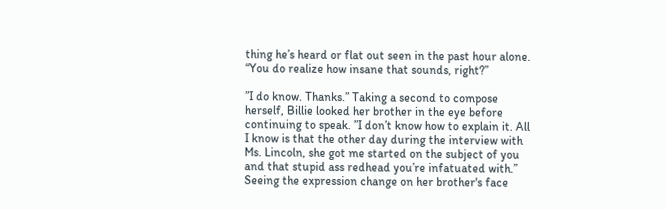thing he’s heard or flat out seen in the past hour alone. “You do realize how insane that sounds, right?”

”I do know. Thanks.” Taking a second to compose herself, Billie looked her brother in the eye before continuing to speak. ”I don’t know how to explain it. All I know is that the other day during the interview with Ms. Lincoln, she got me started on the subject of you and that stupid ass redhead you’re infatuated with.” Seeing the expression change on her brother's face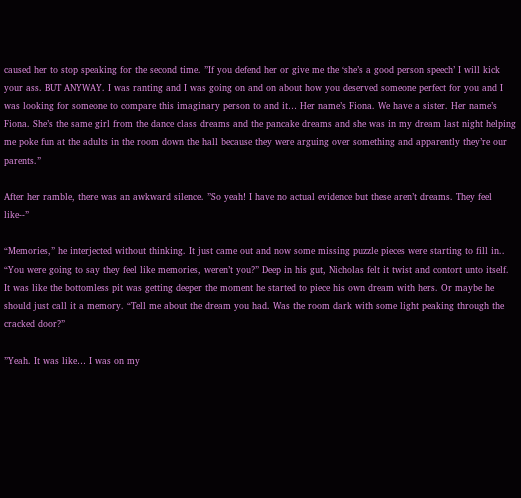caused her to stop speaking for the second time. ”If you defend her or give me the ‘she’s a good person speech’ I will kick your ass. BUT ANYWAY. I was ranting and I was going on and on about how you deserved someone perfect for you and I was looking for someone to compare this imaginary person to and it… Her name’s Fiona. We have a sister. Her name’s Fiona. She’s the same girl from the dance class dreams and the pancake dreams and she was in my dream last night helping me poke fun at the adults in the room down the hall because they were arguing over something and apparently they’re our parents.”

After her ramble, there was an awkward silence. ”So yeah! I have no actual evidence but these aren’t dreams. They feel like--”

“Memories,” he interjected without thinking. It just came out and now some missing puzzle pieces were starting to fill in.. “You were going to say they feel like memories, weren’t you?” Deep in his gut, Nicholas felt it twist and contort unto itself. It was like the bottomless pit was getting deeper the moment he started to piece his own dream with hers. Or maybe he should just call it a memory. “Tell me about the dream you had. Was the room dark with some light peaking through the cracked door?”

”Yeah. It was like… I was on my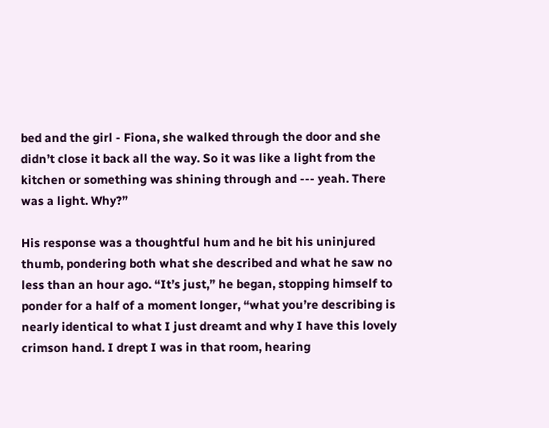bed and the girl - Fiona, she walked through the door and she didn’t close it back all the way. So it was like a light from the kitchen or something was shining through and --- yeah. There was a light. Why?”

His response was a thoughtful hum and he bit his uninjured thumb, pondering both what she described and what he saw no less than an hour ago. “It’s just,” he began, stopping himself to ponder for a half of a moment longer, “what you’re describing is nearly identical to what I just dreamt and why I have this lovely crimson hand. I drept I was in that room, hearing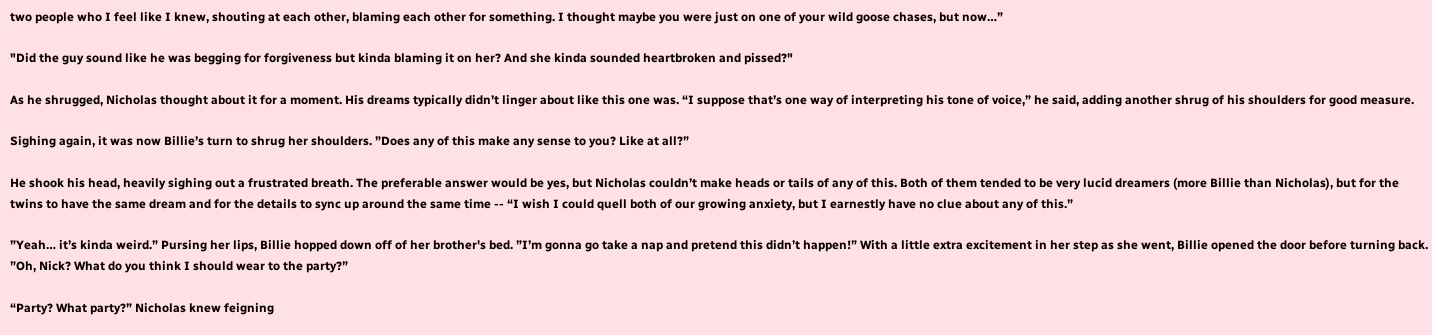two people who I feel like I knew, shouting at each other, blaming each other for something. I thought maybe you were just on one of your wild goose chases, but now…”

"Did the guy sound like he was begging for forgiveness but kinda blaming it on her? And she kinda sounded heartbroken and pissed?"

As he shrugged, Nicholas thought about it for a moment. His dreams typically didn’t linger about like this one was. “I suppose that’s one way of interpreting his tone of voice,” he said, adding another shrug of his shoulders for good measure.

Sighing again, it was now Billie’s turn to shrug her shoulders. ”Does any of this make any sense to you? Like at all?”

He shook his head, heavily sighing out a frustrated breath. The preferable answer would be yes, but Nicholas couldn’t make heads or tails of any of this. Both of them tended to be very lucid dreamers (more Billie than Nicholas), but for the twins to have the same dream and for the details to sync up around the same time -- “I wish I could quell both of our growing anxiety, but I earnestly have no clue about any of this.”

”Yeah… it’s kinda weird.” Pursing her lips, Billie hopped down off of her brother's bed. ”I’m gonna go take a nap and pretend this didn’t happen!” With a little extra excitement in her step as she went, Billie opened the door before turning back. ”Oh, Nick? What do you think I should wear to the party?”

“Party? What party?” Nicholas knew feigning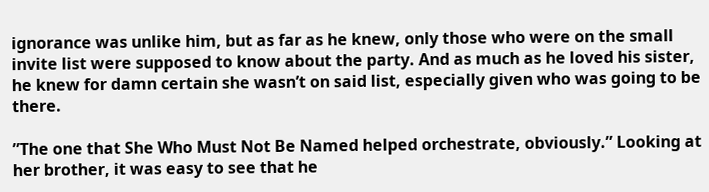ignorance was unlike him, but as far as he knew, only those who were on the small invite list were supposed to know about the party. And as much as he loved his sister, he knew for damn certain she wasn’t on said list, especially given who was going to be there.

”The one that She Who Must Not Be Named helped orchestrate, obviously.” Looking at her brother, it was easy to see that he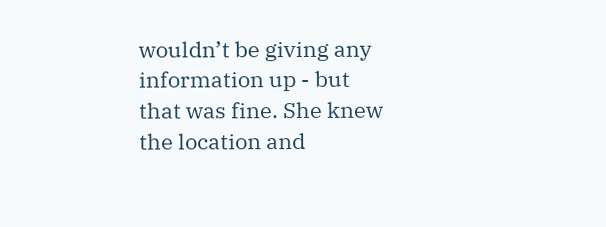wouldn’t be giving any information up - but that was fine. She knew the location and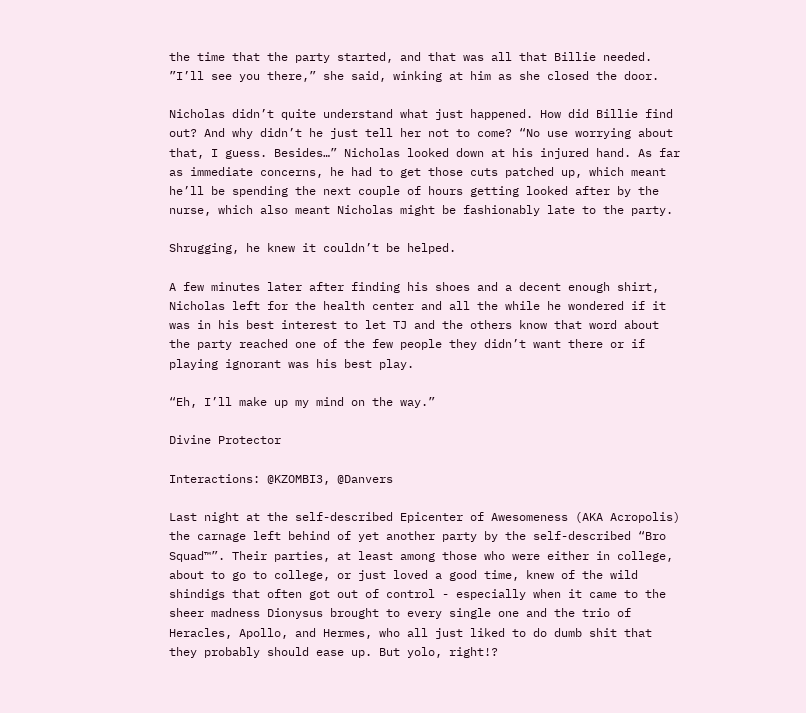the time that the party started, and that was all that Billie needed. ”I’ll see you there,” she said, winking at him as she closed the door.

Nicholas didn’t quite understand what just happened. How did Billie find out? And why didn’t he just tell her not to come? “No use worrying about that, I guess. Besides…” Nicholas looked down at his injured hand. As far as immediate concerns, he had to get those cuts patched up, which meant he’ll be spending the next couple of hours getting looked after by the nurse, which also meant Nicholas might be fashionably late to the party.

Shrugging, he knew it couldn’t be helped.

A few minutes later after finding his shoes and a decent enough shirt, Nicholas left for the health center and all the while he wondered if it was in his best interest to let TJ and the others know that word about the party reached one of the few people they didn’t want there or if playing ignorant was his best play.

“Eh, I’ll make up my mind on the way.”

Divine Protector

Interactions: @KZOMBI3, @Danvers

Last night at the self-described Epicenter of Awesomeness (AKA Acropolis) the carnage left behind of yet another party by the self-described “Bro Squad™”. Their parties, at least among those who were either in college, about to go to college, or just loved a good time, knew of the wild shindigs that often got out of control - especially when it came to the sheer madness Dionysus brought to every single one and the trio of Heracles, Apollo, and Hermes, who all just liked to do dumb shit that they probably should ease up. But yolo, right!?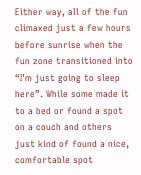Either way, all of the fun climaxed just a few hours before sunrise when the fun zone transitioned into “I’m just going to sleep here”. While some made it to a bed or found a spot on a couch and others just kind of found a nice, comfortable spot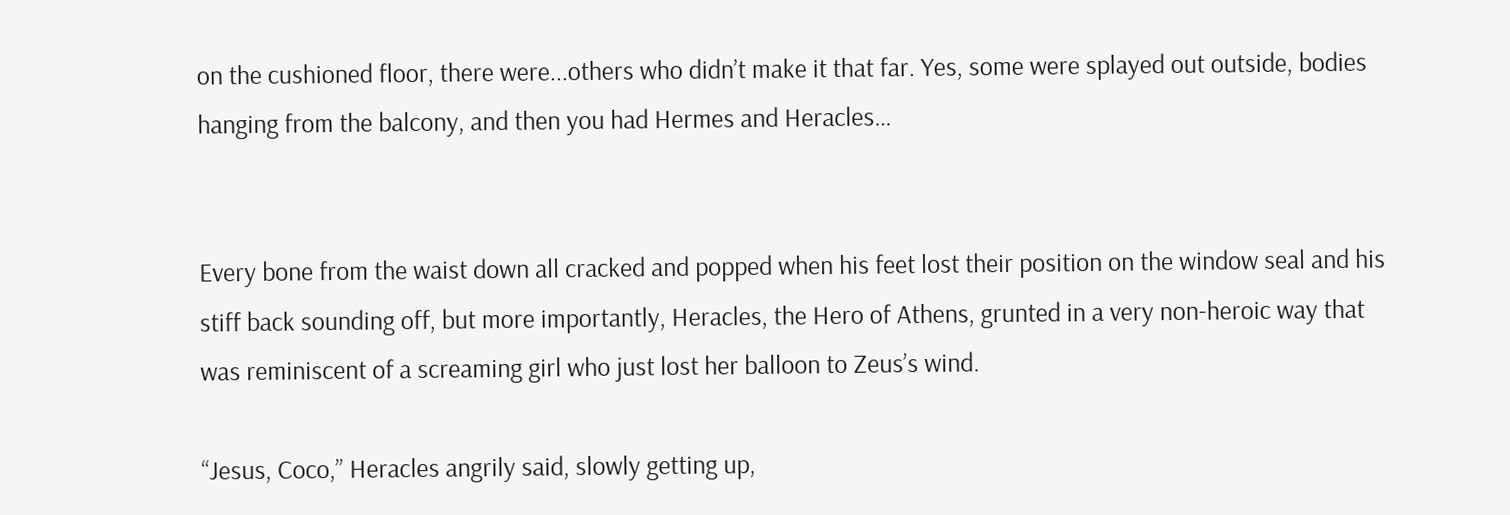on the cushioned floor, there were...others who didn’t make it that far. Yes, some were splayed out outside, bodies hanging from the balcony, and then you had Hermes and Heracles…


Every bone from the waist down all cracked and popped when his feet lost their position on the window seal and his stiff back sounding off, but more importantly, Heracles, the Hero of Athens, grunted in a very non-heroic way that was reminiscent of a screaming girl who just lost her balloon to Zeus’s wind.

“Jesus, Coco,” Heracles angrily said, slowly getting up,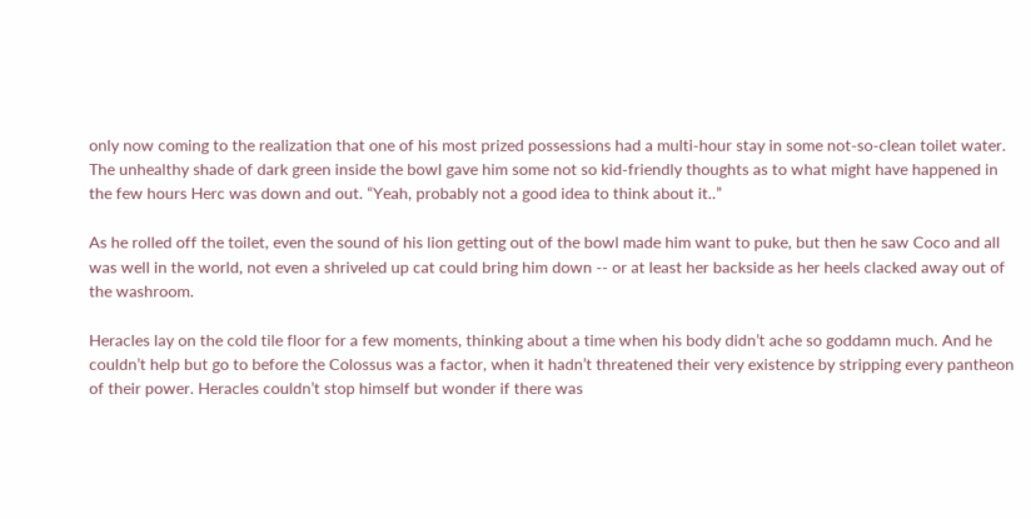only now coming to the realization that one of his most prized possessions had a multi-hour stay in some not-so-clean toilet water. The unhealthy shade of dark green inside the bowl gave him some not so kid-friendly thoughts as to what might have happened in the few hours Herc was down and out. “Yeah, probably not a good idea to think about it..”

As he rolled off the toilet, even the sound of his lion getting out of the bowl made him want to puke, but then he saw Coco and all was well in the world, not even a shriveled up cat could bring him down -- or at least her backside as her heels clacked away out of the washroom.

Heracles lay on the cold tile floor for a few moments, thinking about a time when his body didn’t ache so goddamn much. And he couldn’t help but go to before the Colossus was a factor, when it hadn’t threatened their very existence by stripping every pantheon of their power. Heracles couldn’t stop himself but wonder if there was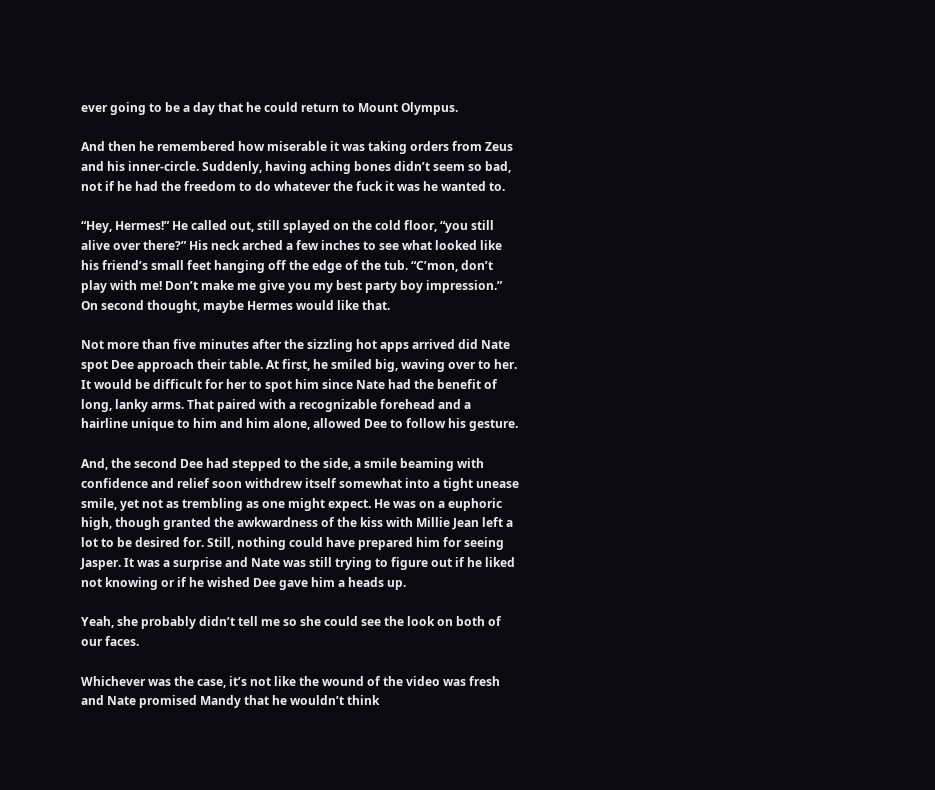ever going to be a day that he could return to Mount Olympus.

And then he remembered how miserable it was taking orders from Zeus and his inner-circle. Suddenly, having aching bones didn’t seem so bad, not if he had the freedom to do whatever the fuck it was he wanted to.

“Hey, Hermes!” He called out, still splayed on the cold floor, “you still alive over there?” His neck arched a few inches to see what looked like his friend’s small feet hanging off the edge of the tub. “C’mon, don’t play with me! Don’t make me give you my best party boy impression.” On second thought, maybe Hermes would like that.

Not more than five minutes after the sizzling hot apps arrived did Nate spot Dee approach their table. At first, he smiled big, waving over to her. It would be difficult for her to spot him since Nate had the benefit of long, lanky arms. That paired with a recognizable forehead and a hairline unique to him and him alone, allowed Dee to follow his gesture.

And, the second Dee had stepped to the side, a smile beaming with confidence and relief soon withdrew itself somewhat into a tight unease smile, yet not as trembling as one might expect. He was on a euphoric high, though granted the awkwardness of the kiss with Millie Jean left a lot to be desired for. Still, nothing could have prepared him for seeing Jasper. It was a surprise and Nate was still trying to figure out if he liked not knowing or if he wished Dee gave him a heads up.

Yeah, she probably didn’t tell me so she could see the look on both of our faces.

Whichever was the case, it’s not like the wound of the video was fresh and Nate promised Mandy that he wouldn’t think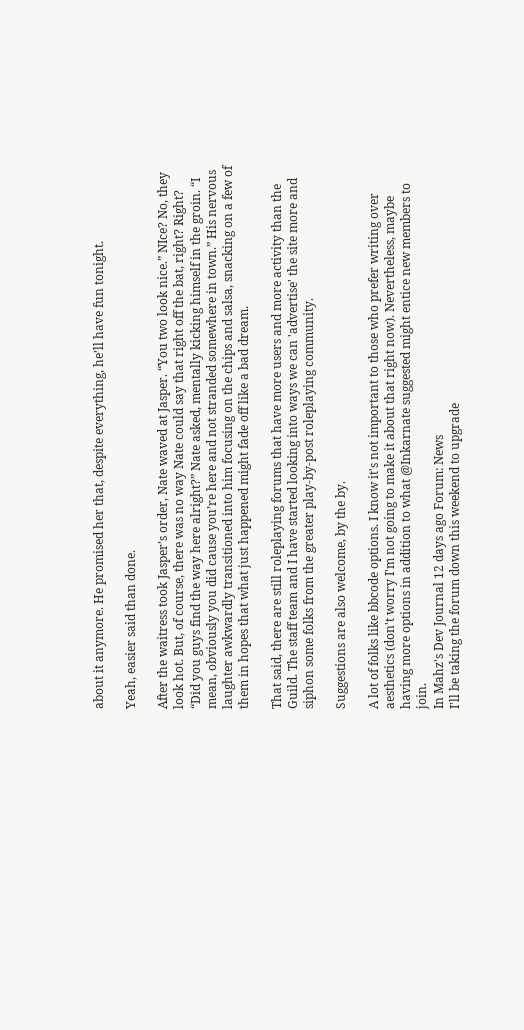about it anymore. He promised her that, despite everything, he’ll have fun tonight.

Yeah, easier said than done.

After the waitress took Jasper’s order, Nate waved at Jasper. “You two look nice.” NIce? No, they look hot. But, of course, there was no way Nate could say that right off the bat, right? Right? “Did you guys find the way here alright?” Nate asked, mentally kicking himself in the groin. “I mean, obviously you did cause you’re here and not stranded somewhere in town.” His nervous laughter awkwardly transitioned into him focusing on the chips and salsa, snacking on a few of them in hopes that what just happened might fade off like a bad dream.

That said, there are still roleplaying forums that have more users and more activity than the Guild. The staff team and I have started looking into ways we can 'advertise' the site more and siphon some folks from the greater play-by-post roleplaying community.

Suggestions are also welcome, by the by.

A lot of folks like bbcode options. I know it's not important to those who prefer writing over aesthetics (don't worry I'm not going to make it about that right now). Nevertheless, maybe having more options in addition to what @Inkarnate suggested might entice new members to join.
In Mahz's Dev Journal 12 days ago Forum: News
I'll be taking the forum down this weekend to upgrade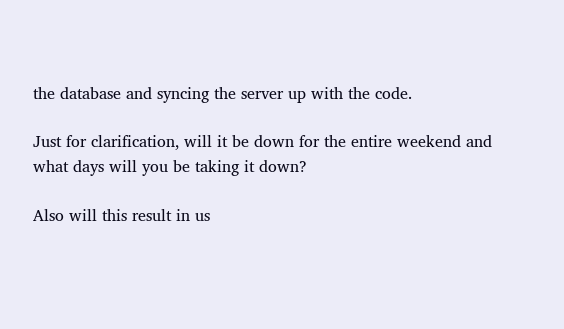the database and syncing the server up with the code.

Just for clarification, will it be down for the entire weekend and what days will you be taking it down?

Also will this result in us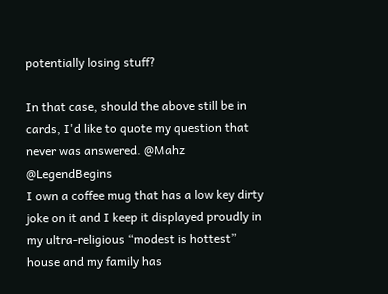potentially losing stuff?

In that case, should the above still be in cards, I'd like to quote my question that never was answered. @Mahz @LegendBegins
I own a coffee mug that has a low key dirty joke on it and I keep it displayed proudly in my ultra-religious “modest is hottest” house and my family has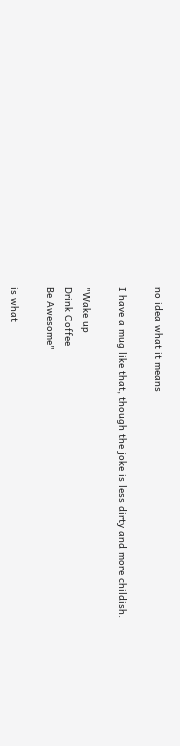no idea what it means

I have a mug like that, though the joke is less dirty and more childish.

"Wake up
Drink Coffee
Be Awesome"

is what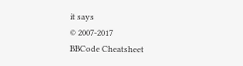it says
© 2007-2017
BBCode Cheatsheet